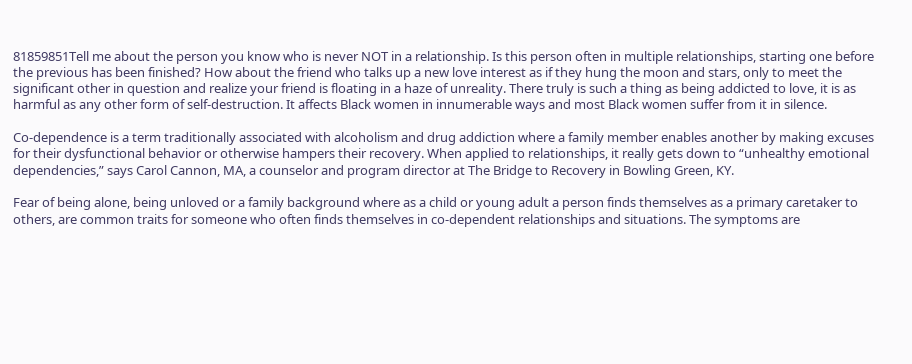81859851Tell me about the person you know who is never NOT in a relationship. Is this person often in multiple relationships, starting one before the previous has been finished? How about the friend who talks up a new love interest as if they hung the moon and stars, only to meet the significant other in question and realize your friend is floating in a haze of unreality. There truly is such a thing as being addicted to love, it is as harmful as any other form of self-destruction. It affects Black women in innumerable ways and most Black women suffer from it in silence.

Co-dependence is a term traditionally associated with alcoholism and drug addiction where a family member enables another by making excuses for their dysfunctional behavior or otherwise hampers their recovery. When applied to relationships, it really gets down to “unhealthy emotional dependencies,” says Carol Cannon, MA, a counselor and program director at The Bridge to Recovery in Bowling Green, KY.

Fear of being alone, being unloved or a family background where as a child or young adult a person finds themselves as a primary caretaker to others, are common traits for someone who often finds themselves in co-dependent relationships and situations. The symptoms are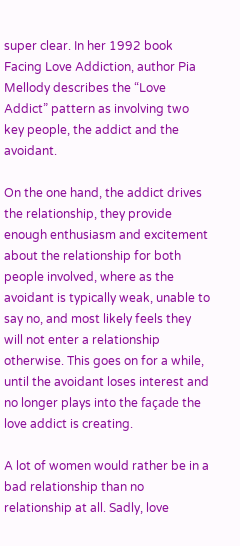super clear. In her 1992 book Facing Love Addiction, author Pia Mellody describes the “Love Addict” pattern as involving two key people, the addict and the avoidant.

On the one hand, the addict drives the relationship, they provide enough enthusiasm and excitement about the relationship for both people involved, where as the avoidant is typically weak, unable to say no, and most likely feels they will not enter a relationship otherwise. This goes on for a while, until the avoidant loses interest and no longer plays into the façade the love addict is creating.

A lot of women would rather be in a bad relationship than no relationship at all. Sadly, love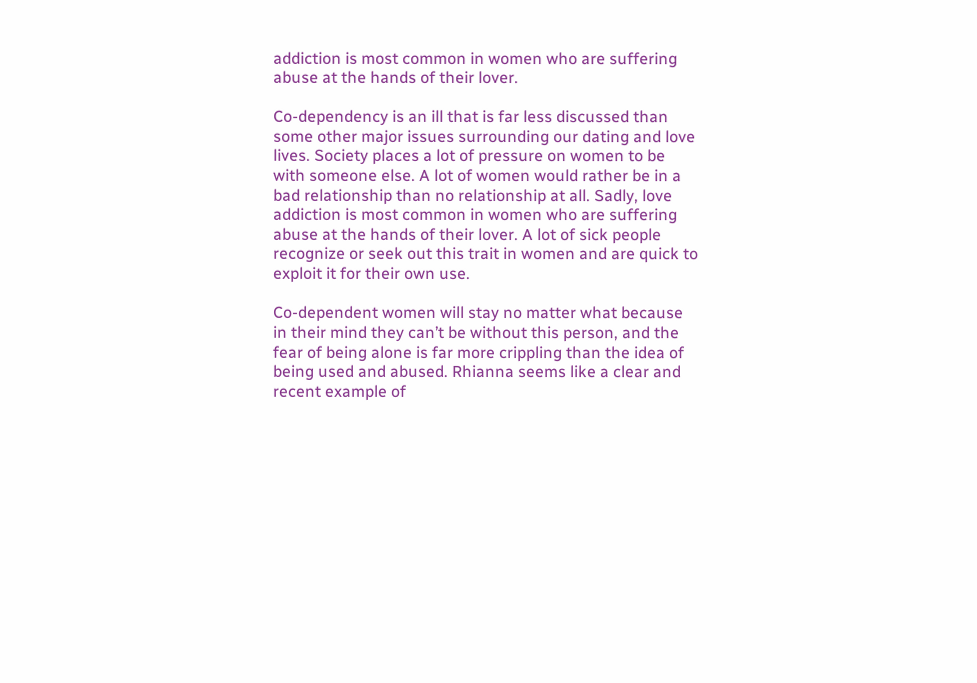addiction is most common in women who are suffering abuse at the hands of their lover.

Co-dependency is an ill that is far less discussed than some other major issues surrounding our dating and love lives. Society places a lot of pressure on women to be with someone else. A lot of women would rather be in a bad relationship than no relationship at all. Sadly, love addiction is most common in women who are suffering abuse at the hands of their lover. A lot of sick people recognize or seek out this trait in women and are quick to exploit it for their own use.

Co-dependent women will stay no matter what because in their mind they can’t be without this person, and the fear of being alone is far more crippling than the idea of being used and abused. Rhianna seems like a clear and recent example of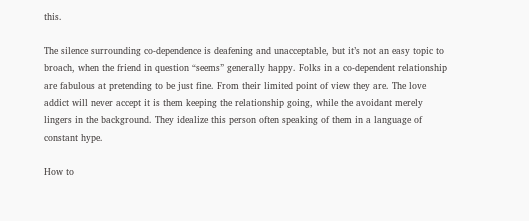this.

The silence surrounding co-dependence is deafening and unacceptable, but it’s not an easy topic to broach, when the friend in question “seems” generally happy. Folks in a co-dependent relationship are fabulous at pretending to be just fine. From their limited point of view they are. The love addict will never accept it is them keeping the relationship going, while the avoidant merely lingers in the background. They idealize this person often speaking of them in a language of constant hype.

How to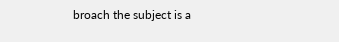broach the subject is a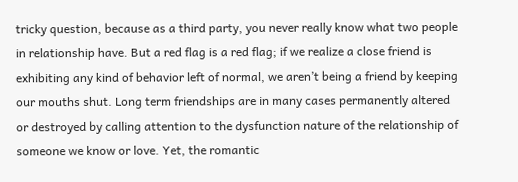tricky question, because as a third party, you never really know what two people in relationship have. But a red flag is a red flag; if we realize a close friend is exhibiting any kind of behavior left of normal, we aren’t being a friend by keeping our mouths shut. Long term friendships are in many cases permanently altered or destroyed by calling attention to the dysfunction nature of the relationship of someone we know or love. Yet, the romantic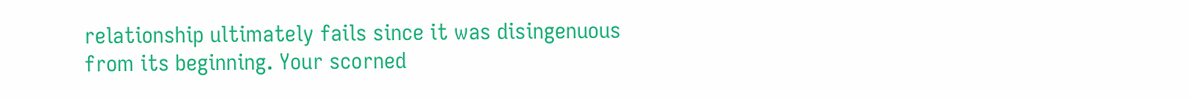relationship ultimately fails since it was disingenuous from its beginning. Your scorned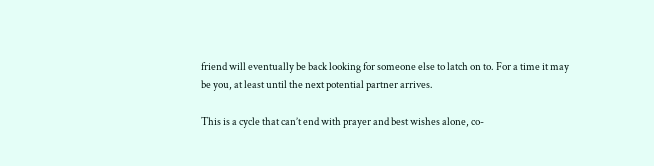friend will eventually be back looking for someone else to latch on to. For a time it may be you, at least until the next potential partner arrives.

This is a cycle that can’t end with prayer and best wishes alone, co-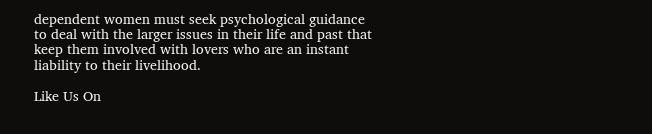dependent women must seek psychological guidance to deal with the larger issues in their life and past that keep them involved with lovers who are an instant liability to their livelihood.

Like Us On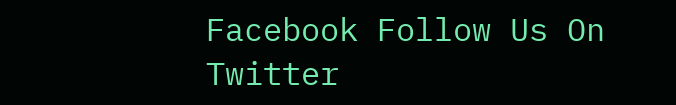Facebook Follow Us On Twitter